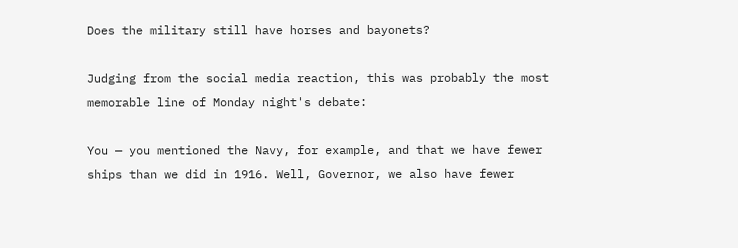Does the military still have horses and bayonets?

Judging from the social media reaction, this was probably the most memorable line of Monday night's debate:

You — you mentioned the Navy, for example, and that we have fewer ships than we did in 1916. Well, Governor, we also have fewer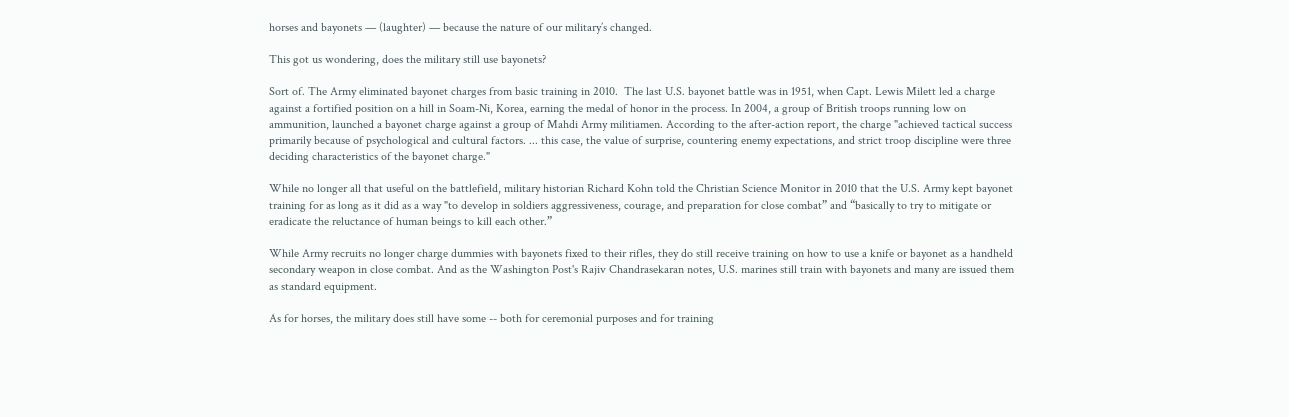horses and bayonets — (laughter) — because the nature of our military’s changed.

This got us wondering, does the military still use bayonets?

Sort of. The Army eliminated bayonet charges from basic training in 2010.  The last U.S. bayonet battle was in 1951, when Capt. Lewis Milett led a charge against a fortified position on a hill in Soam-Ni, Korea, earning the medal of honor in the process. In 2004, a group of British troops running low on ammunition, launched a bayonet charge against a group of Mahdi Army militiamen. According to the after-action report, the charge "achieved tactical success primarily because of psychological and cultural factors. ... this case, the value of surprise, countering enemy expectations, and strict troop discipline were three deciding characteristics of the bayonet charge."

While no longer all that useful on the battlefield, military historian Richard Kohn told the Christian Science Monitor in 2010 that the U.S. Army kept bayonet training for as long as it did as a way "to develop in soldiers aggressiveness, courage, and preparation for close combat” and “basically to try to mitigate or eradicate the reluctance of human beings to kill each other.”

While Army recruits no longer charge dummies with bayonets fixed to their rifles, they do still receive training on how to use a knife or bayonet as a handheld secondary weapon in close combat. And as the Washington Post's Rajiv Chandrasekaran notes, U.S. marines still train with bayonets and many are issued them as standard equipment.

As for horses, the military does still have some -- both for ceremonial purposes and for training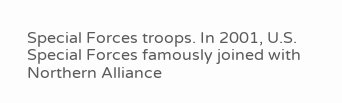Special Forces troops. In 2001, U.S. Special Forces famously joined with Northern Alliance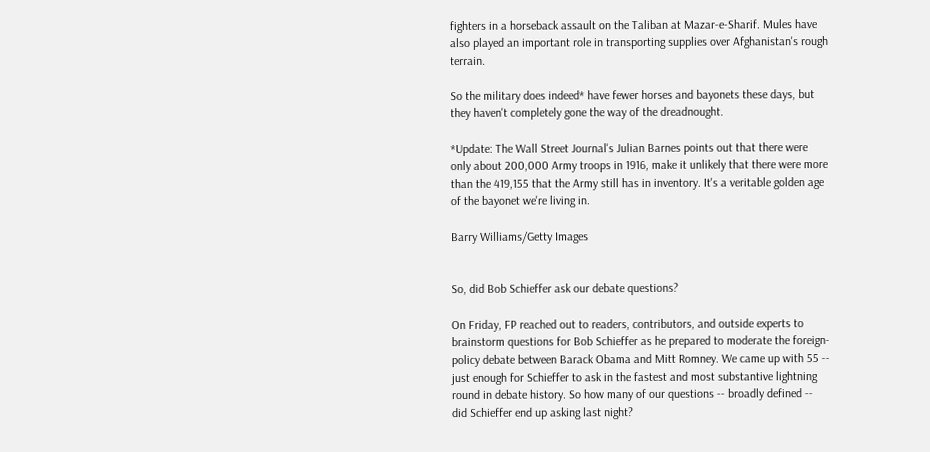fighters in a horseback assault on the Taliban at Mazar-e-Sharif. Mules have also played an important role in transporting supplies over Afghanistan's rough terrain.

So the military does indeed* have fewer horses and bayonets these days, but they haven't completely gone the way of the dreadnought.

*Update: The Wall Street Journal's Julian Barnes points out that there were only about 200,000 Army troops in 1916, make it unlikely that there were more than the 419,155 that the Army still has in inventory. It's a veritable golden age of the bayonet we're living in.

Barry Williams/Getty Images


So, did Bob Schieffer ask our debate questions?

On Friday, FP reached out to readers, contributors, and outside experts to brainstorm questions for Bob Schieffer as he prepared to moderate the foreign-policy debate between Barack Obama and Mitt Romney. We came up with 55 -- just enough for Schieffer to ask in the fastest and most substantive lightning round in debate history. So how many of our questions -- broadly defined -- did Schieffer end up asking last night?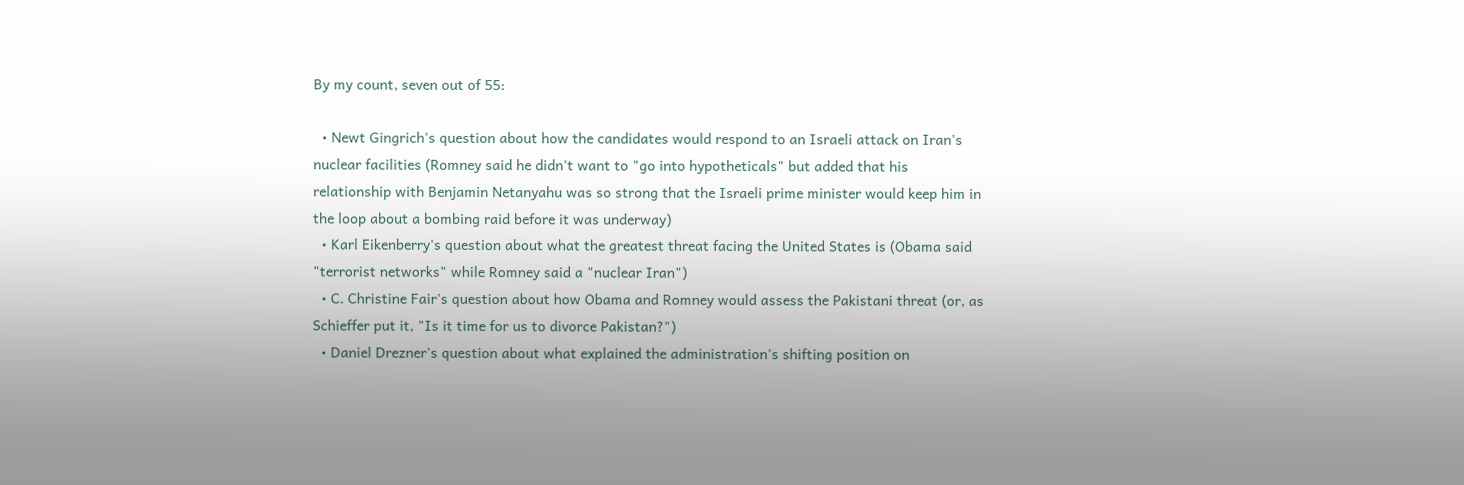By my count, seven out of 55:

  • Newt Gingrich's question about how the candidates would respond to an Israeli attack on Iran's nuclear facilities (Romney said he didn't want to "go into hypotheticals" but added that his relationship with Benjamin Netanyahu was so strong that the Israeli prime minister would keep him in the loop about a bombing raid before it was underway)
  • Karl Eikenberry's question about what the greatest threat facing the United States is (Obama said "terrorist networks" while Romney said a "nuclear Iran")
  • C. Christine Fair's question about how Obama and Romney would assess the Pakistani threat (or, as Schieffer put it, "Is it time for us to divorce Pakistan?")
  • Daniel Drezner's question about what explained the administration's shifting position on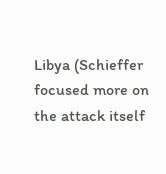Libya (Schieffer focused more on the attack itself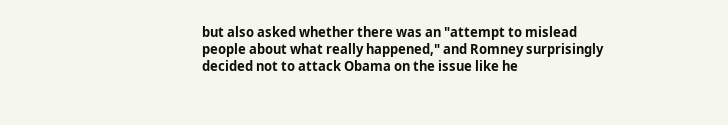but also asked whether there was an "attempt to mislead people about what really happened," and Romney surprisingly decided not to attack Obama on the issue like he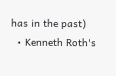has in the past)
  • Kenneth Roth's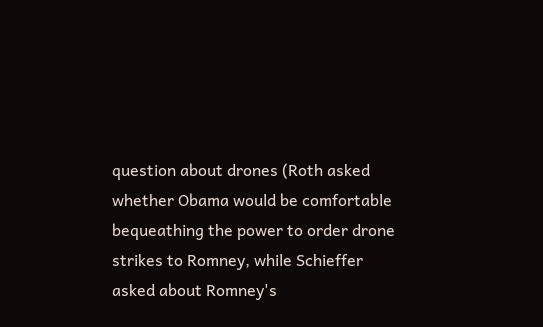question about drones (Roth asked whether Obama would be comfortable bequeathing the power to order drone strikes to Romney, while Schieffer asked about Romney's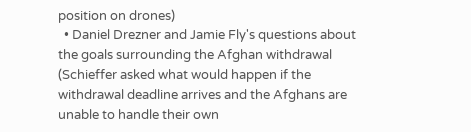position on drones)
  • Daniel Drezner and Jamie Fly's questions about the goals surrounding the Afghan withdrawal (Schieffer asked what would happen if the withdrawal deadline arrives and the Afghans are unable to handle their own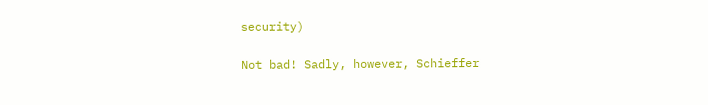security)

Not bad! Sadly, however, Schieffer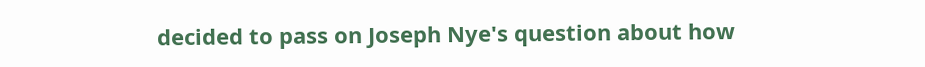decided to pass on Joseph Nye's question about how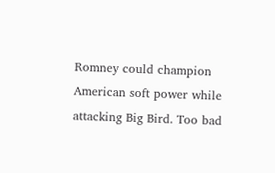Romney could champion American soft power while attacking Big Bird. Too bad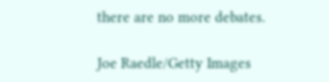there are no more debates.

Joe Raedle/Getty Images